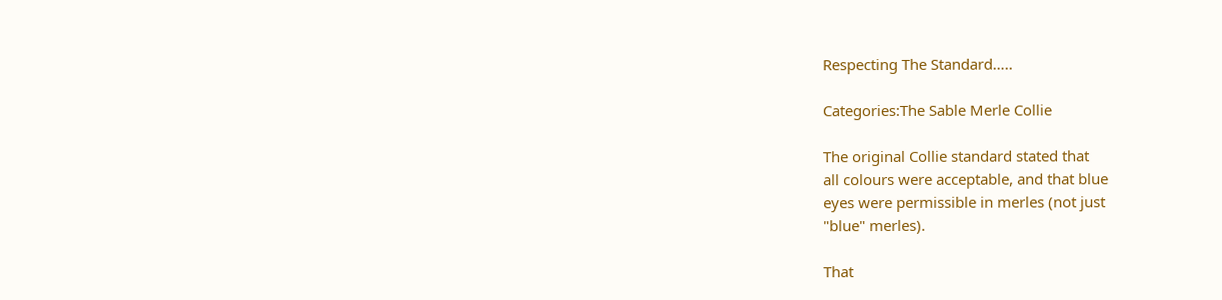Respecting The Standard…..

Categories:The Sable Merle Collie

The original Collie standard stated that
all colours were acceptable, and that blue
eyes were permissible in merles (not just
"blue" merles).

That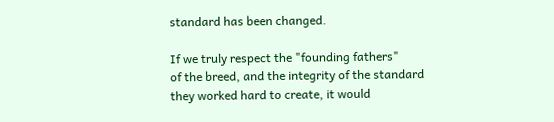standard has been changed.

If we truly respect the "founding fathers"
of the breed, and the integrity of the standard
they worked hard to create, it would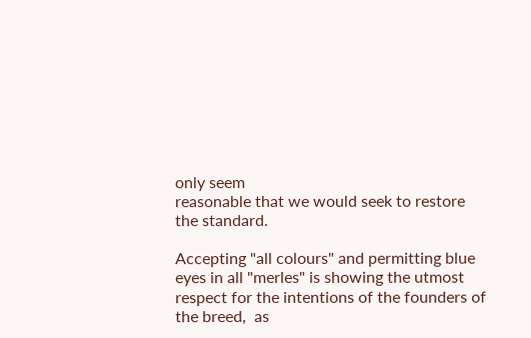only seem
reasonable that we would seek to restore
the standard.

Accepting "all colours" and permitting blue
eyes in all "merles" is showing the utmost
respect for the intentions of the founders of
the breed,  as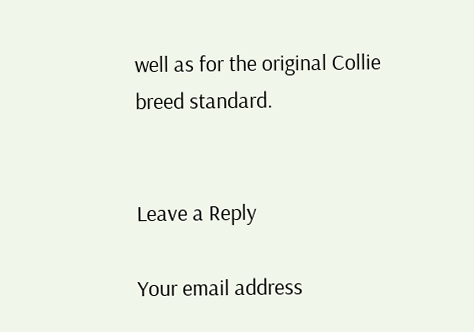well as for the original Collie
breed standard.


Leave a Reply

Your email address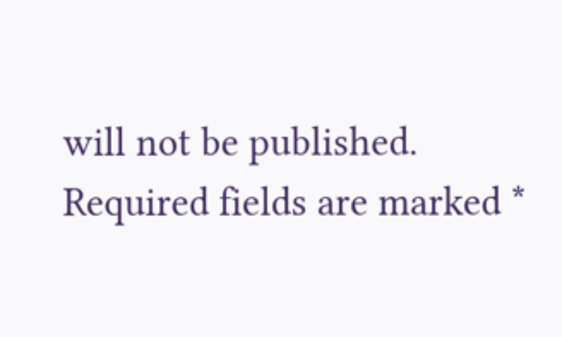will not be published. Required fields are marked *